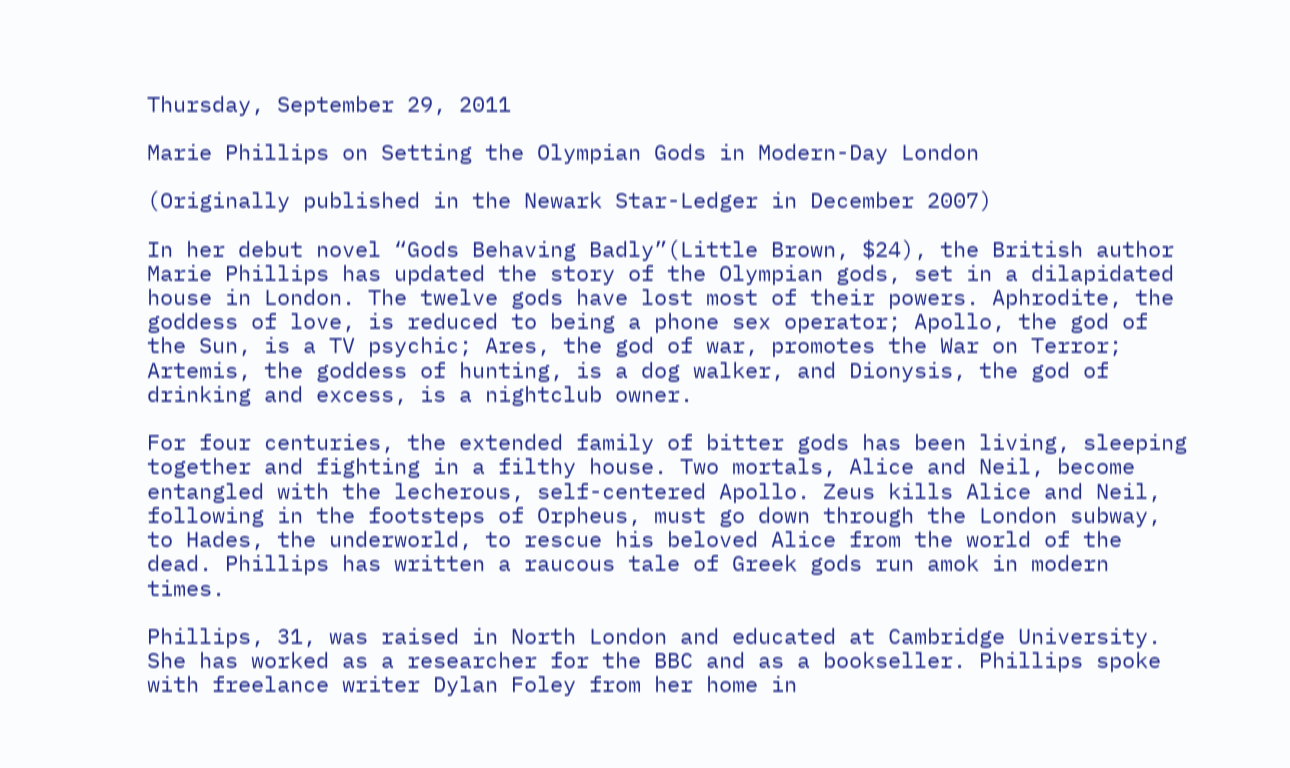Thursday, September 29, 2011

Marie Phillips on Setting the Olympian Gods in Modern-Day London

(Originally published in the Newark Star-Ledger in December 2007)

In her debut novel “Gods Behaving Badly”(Little Brown, $24), the British author Marie Phillips has updated the story of the Olympian gods, set in a dilapidated house in London. The twelve gods have lost most of their powers. Aphrodite, the goddess of love, is reduced to being a phone sex operator; Apollo, the god of the Sun, is a TV psychic; Ares, the god of war, promotes the War on Terror; Artemis, the goddess of hunting, is a dog walker, and Dionysis, the god of drinking and excess, is a nightclub owner.

For four centuries, the extended family of bitter gods has been living, sleeping together and fighting in a filthy house. Two mortals, Alice and Neil, become entangled with the lecherous, self-centered Apollo. Zeus kills Alice and Neil, following in the footsteps of Orpheus, must go down through the London subway, to Hades, the underworld, to rescue his beloved Alice from the world of the dead. Phillips has written a raucous tale of Greek gods run amok in modern times.

Phillips, 31, was raised in North London and educated at Cambridge University. She has worked as a researcher for the BBC and as a bookseller. Phillips spoke with freelance writer Dylan Foley from her home in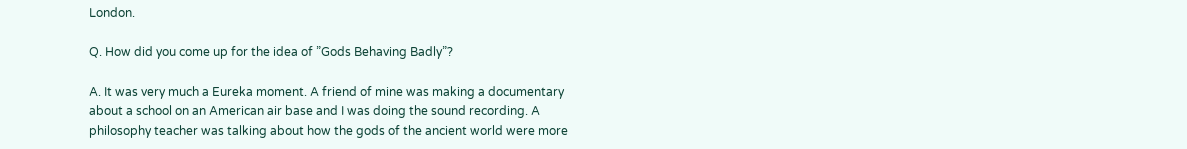London.

Q. How did you come up for the idea of ”Gods Behaving Badly”?

A. It was very much a Eureka moment. A friend of mine was making a documentary about a school on an American air base and I was doing the sound recording. A philosophy teacher was talking about how the gods of the ancient world were more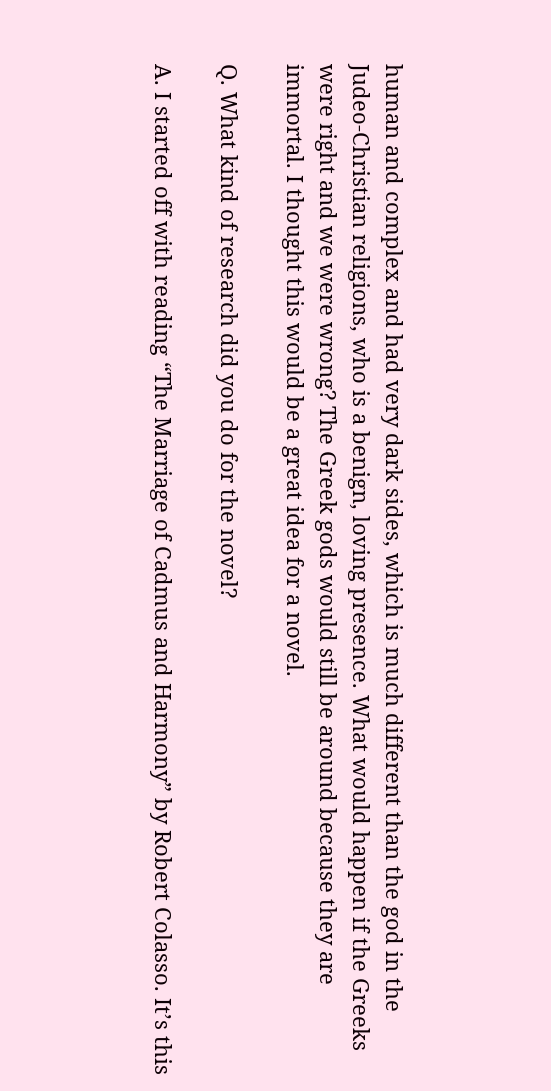human and complex and had very dark sides, which is much different than the god in the Judeo-Christian religions, who is a benign, loving presence. What would happen if the Greeks were right and we were wrong? The Greek gods would still be around because they are immortal. I thought this would be a great idea for a novel.

Q. What kind of research did you do for the novel?

A. I started off with reading “The Marriage of Cadmus and Harmony” by Robert Colasso. It’s this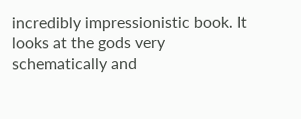incredibly impressionistic book. It looks at the gods very schematically and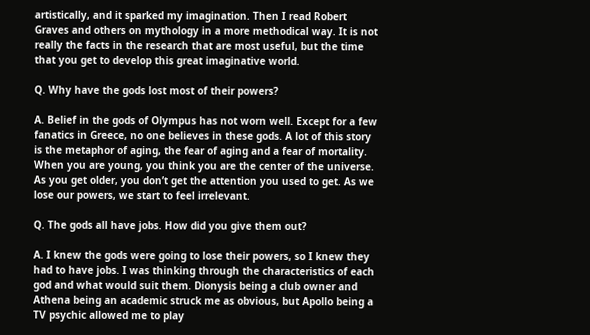artistically, and it sparked my imagination. Then I read Robert Graves and others on mythology in a more methodical way. It is not really the facts in the research that are most useful, but the time that you get to develop this great imaginative world.

Q. Why have the gods lost most of their powers?

A. Belief in the gods of Olympus has not worn well. Except for a few fanatics in Greece, no one believes in these gods. A lot of this story is the metaphor of aging, the fear of aging and a fear of mortality. When you are young, you think you are the center of the universe. As you get older, you don’t get the attention you used to get. As we lose our powers, we start to feel irrelevant.

Q. The gods all have jobs. How did you give them out?

A. I knew the gods were going to lose their powers, so I knew they had to have jobs. I was thinking through the characteristics of each god and what would suit them. Dionysis being a club owner and Athena being an academic struck me as obvious, but Apollo being a TV psychic allowed me to play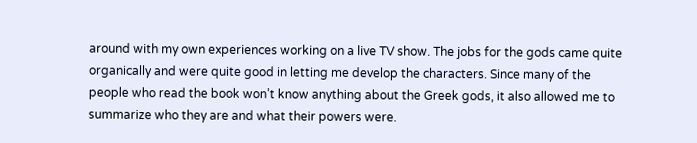around with my own experiences working on a live TV show. The jobs for the gods came quite organically and were quite good in letting me develop the characters. Since many of the people who read the book won’t know anything about the Greek gods, it also allowed me to summarize who they are and what their powers were.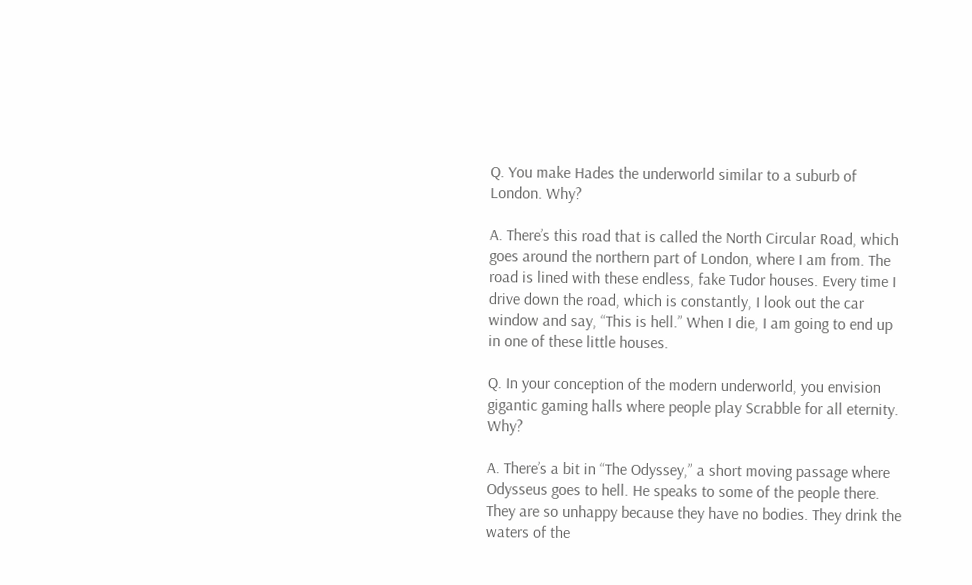Q. You make Hades the underworld similar to a suburb of London. Why?

A. There’s this road that is called the North Circular Road, which goes around the northern part of London, where I am from. The road is lined with these endless, fake Tudor houses. Every time I drive down the road, which is constantly, I look out the car window and say, “This is hell.” When I die, I am going to end up in one of these little houses.

Q. In your conception of the modern underworld, you envision gigantic gaming halls where people play Scrabble for all eternity. Why?

A. There’s a bit in “The Odyssey,” a short moving passage where Odysseus goes to hell. He speaks to some of the people there. They are so unhappy because they have no bodies. They drink the waters of the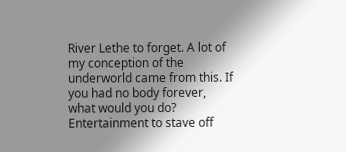River Lethe to forget. A lot of my conception of the underworld came from this. If you had no body forever, what would you do? Entertainment to stave off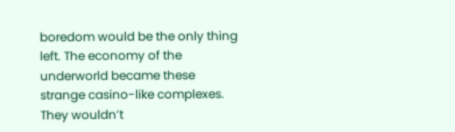boredom would be the only thing left. The economy of the underworld became these strange casino-like complexes. They wouldn’t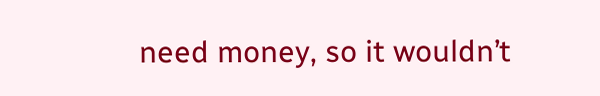need money, so it wouldn’t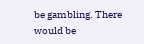be gambling. There would be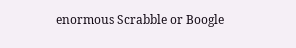enormous Scrabble or Boogle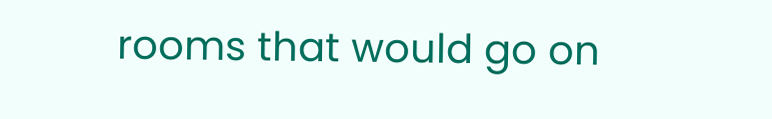rooms that would go on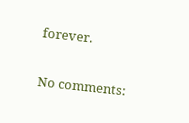forever.

No comments: